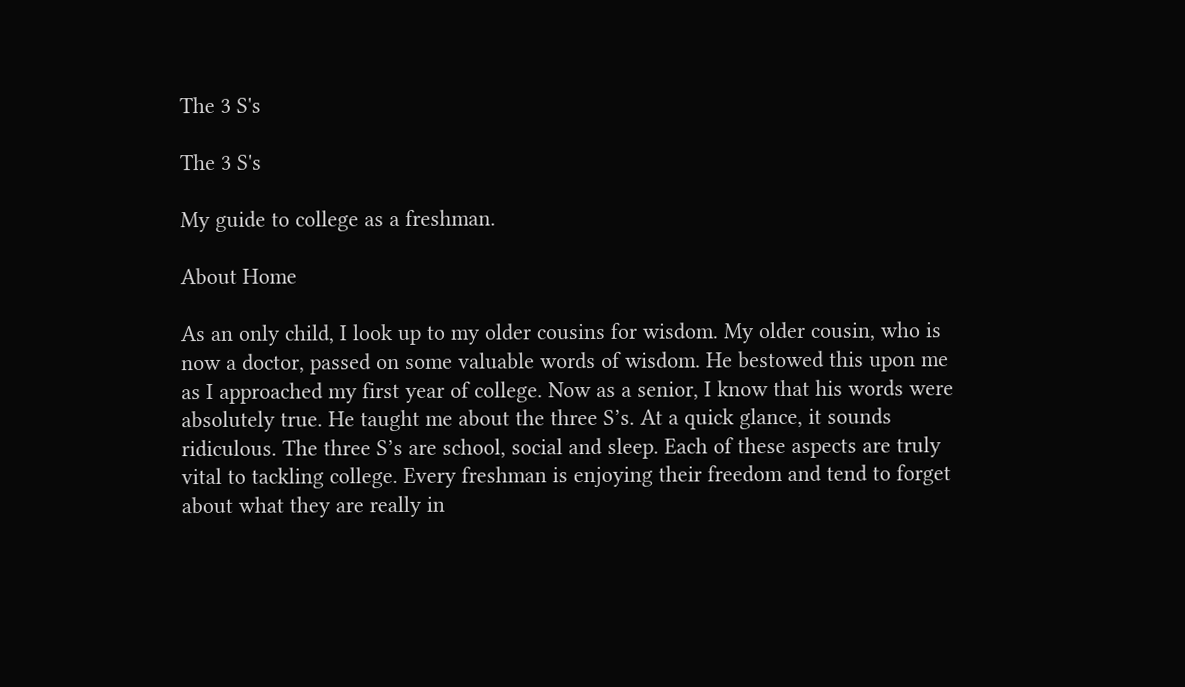The 3 S's

The 3 S's

My guide to college as a freshman.

About Home

As an only child, I look up to my older cousins for wisdom. My older cousin, who is now a doctor, passed on some valuable words of wisdom. He bestowed this upon me as I approached my first year of college. Now as a senior, I know that his words were absolutely true. He taught me about the three S’s. At a quick glance, it sounds ridiculous. The three S’s are school, social and sleep. Each of these aspects are truly vital to tackling college. Every freshman is enjoying their freedom and tend to forget about what they are really in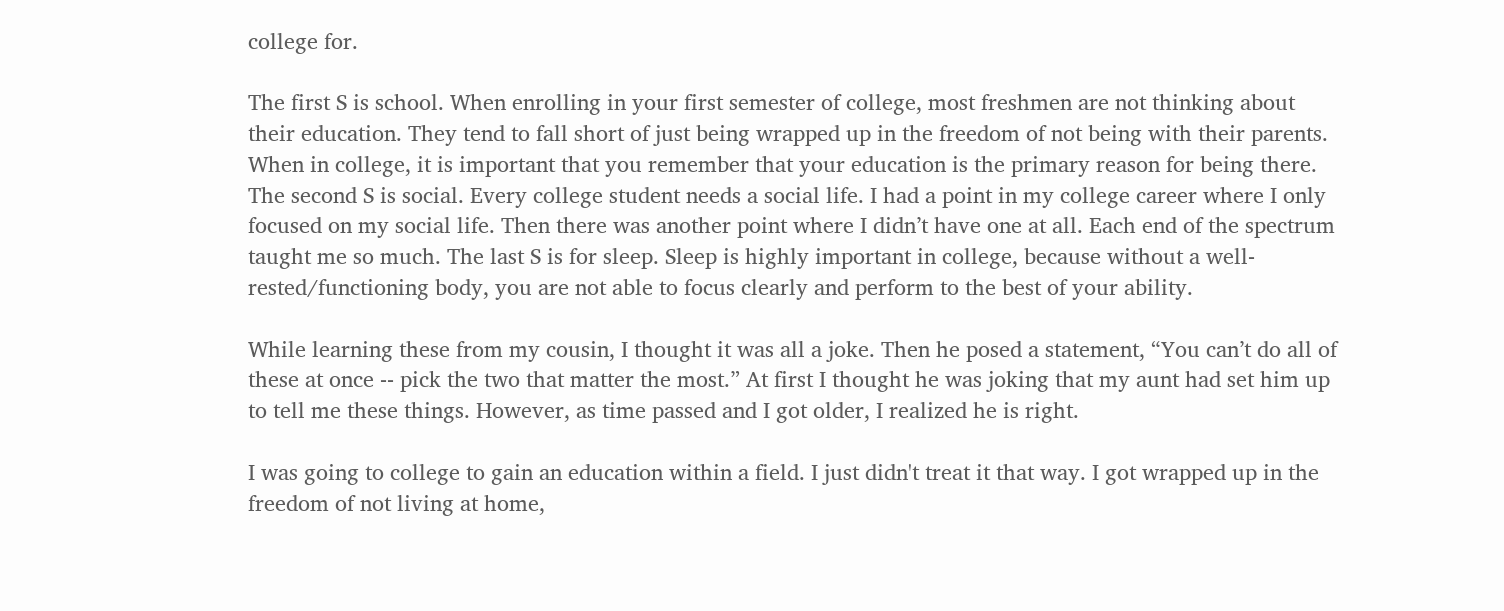college for.

The first S is school. When enrolling in your first semester of college, most freshmen are not thinking about their education. They tend to fall short of just being wrapped up in the freedom of not being with their parents. When in college, it is important that you remember that your education is the primary reason for being there. The second S is social. Every college student needs a social life. I had a point in my college career where I only focused on my social life. Then there was another point where I didn’t have one at all. Each end of the spectrum taught me so much. The last S is for sleep. Sleep is highly important in college, because without a well-rested/functioning body, you are not able to focus clearly and perform to the best of your ability.

While learning these from my cousin, I thought it was all a joke. Then he posed a statement, “You can’t do all of these at once -- pick the two that matter the most.” At first I thought he was joking that my aunt had set him up to tell me these things. However, as time passed and I got older, I realized he is right.

I was going to college to gain an education within a field. I just didn't treat it that way. I got wrapped up in the freedom of not living at home,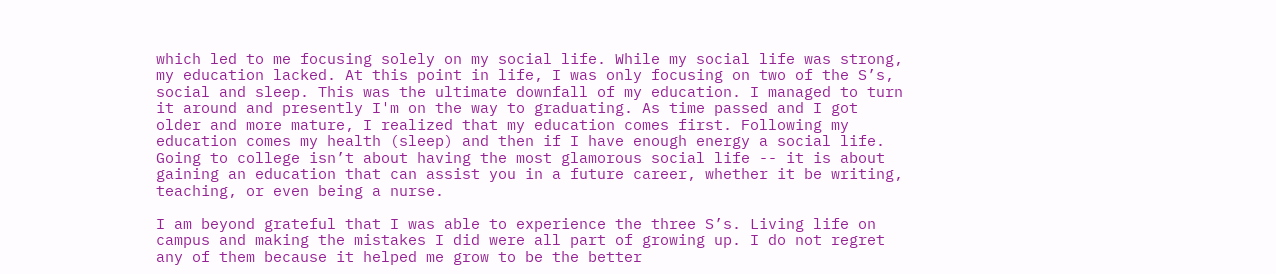which led to me focusing solely on my social life. While my social life was strong, my education lacked. At this point in life, I was only focusing on two of the S’s, social and sleep. This was the ultimate downfall of my education. I managed to turn it around and presently I'm on the way to graduating. As time passed and I got older and more mature, I realized that my education comes first. Following my education comes my health (sleep) and then if I have enough energy a social life. Going to college isn’t about having the most glamorous social life -- it is about gaining an education that can assist you in a future career, whether it be writing, teaching, or even being a nurse.

I am beyond grateful that I was able to experience the three S’s. Living life on campus and making the mistakes I did were all part of growing up. I do not regret any of them because it helped me grow to be the better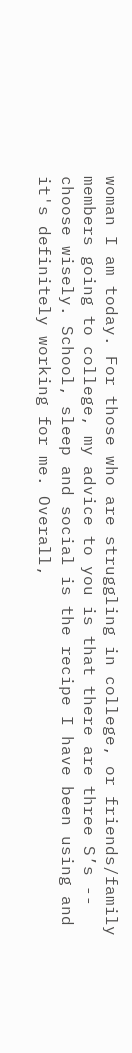woman I am today. For those who are struggling in college, or friends/family members going to college, my advice to you is that there are three S’s -- choose wisely. School, sleep and social is the recipe I have been using and it's definitely working for me. Overall,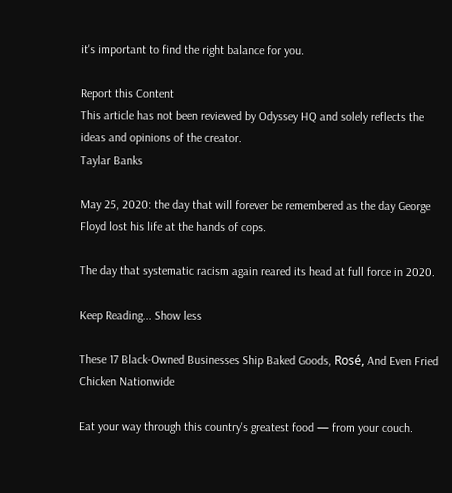it's important to find the right balance for you.

Report this Content
This article has not been reviewed by Odyssey HQ and solely reflects the ideas and opinions of the creator.
Taylar Banks

May 25, 2020: the day that will forever be remembered as the day George Floyd lost his life at the hands of cops.

The day that systematic racism again reared its head at full force in 2020.

Keep Reading... Show less

These 17 Black-Owned Businesses Ship Baked Goods, Rosé, And Even Fried Chicken Nationwide

Eat your way through this country's greatest food — from your couch.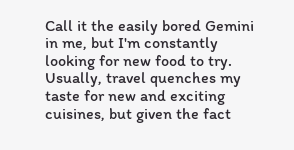Call it the easily bored Gemini in me, but I'm constantly looking for new food to try. Usually, travel quenches my taste for new and exciting cuisines, but given the fact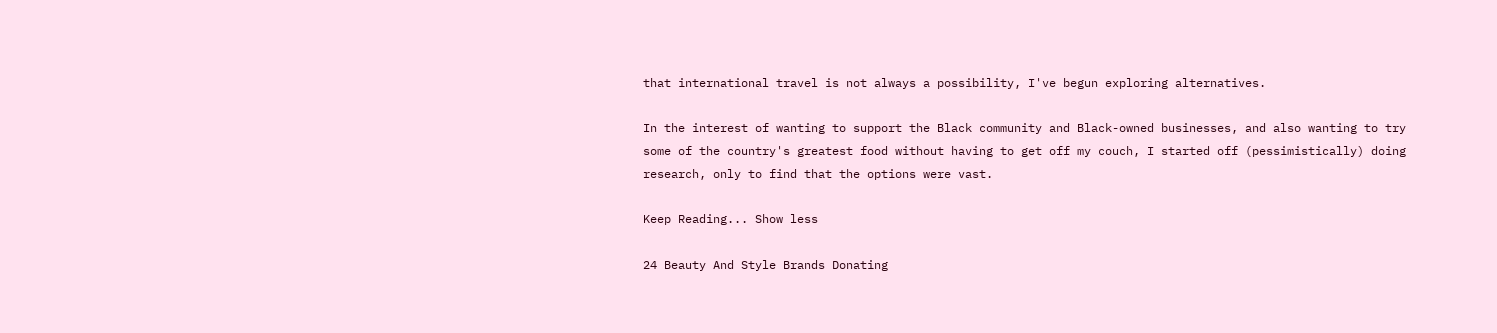that international travel is not always a possibility, I've begun exploring alternatives.

In the interest of wanting to support the Black community and Black-owned businesses, and also wanting to try some of the country's greatest food without having to get off my couch, I started off (pessimistically) doing research, only to find that the options were vast.

Keep Reading... Show less

24 Beauty And Style Brands Donating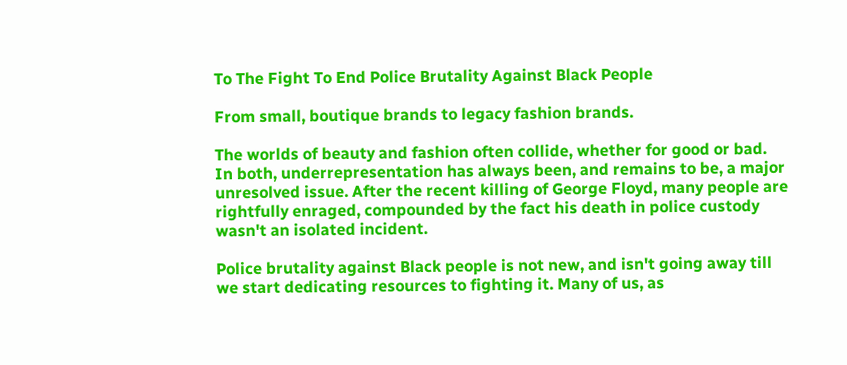To The Fight To End Police Brutality Against Black People

From small, boutique brands to legacy fashion brands.

The worlds of beauty and fashion often collide, whether for good or bad. In both, underrepresentation has always been, and remains to be, a major unresolved issue. After the recent killing of George Floyd, many people are rightfully enraged, compounded by the fact his death in police custody wasn't an isolated incident.

Police brutality against Black people is not new, and isn't going away till we start dedicating resources to fighting it. Many of us, as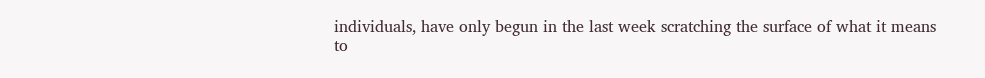individuals, have only begun in the last week scratching the surface of what it means to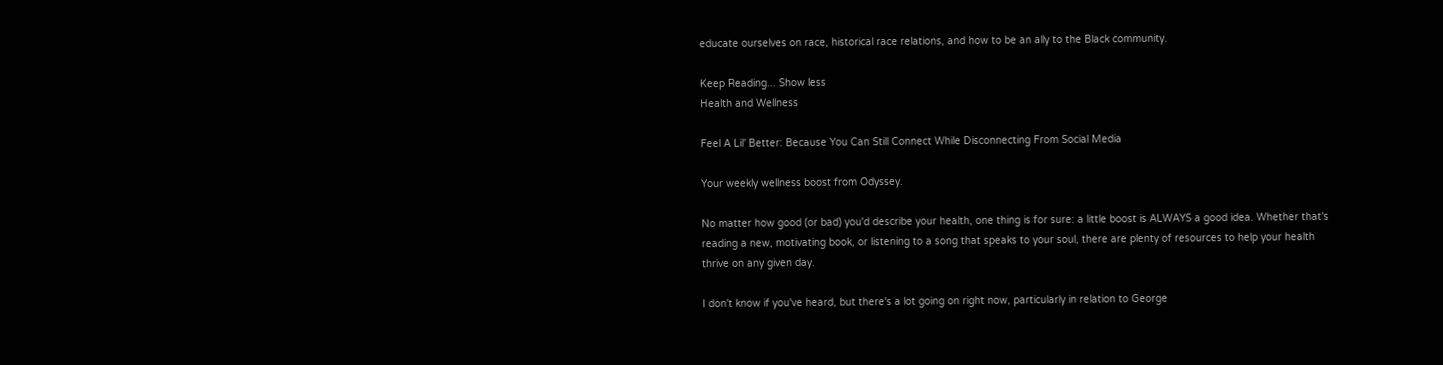educate ourselves on race, historical race relations, and how to be an ally to the Black community.

Keep Reading... Show less
Health and Wellness

Feel A Lil' Better: Because You Can Still Connect While Disconnecting From Social Media

Your weekly wellness boost from Odyssey.

No matter how good (or bad) you'd describe your health, one thing is for sure: a little boost is ALWAYS a good idea. Whether that's reading a new, motivating book, or listening to a song that speaks to your soul, there are plenty of resources to help your health thrive on any given day.

I don't know if you've heard, but there's a lot going on right now, particularly in relation to George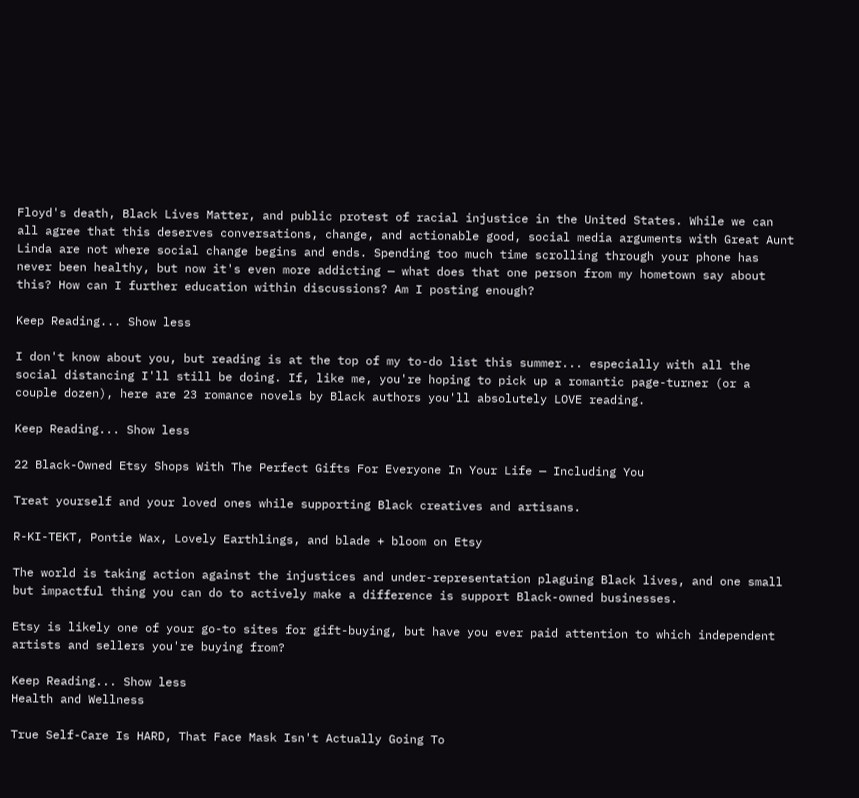Floyd's death, Black Lives Matter, and public protest of racial injustice in the United States. While we can all agree that this deserves conversations, change, and actionable good, social media arguments with Great Aunt Linda are not where social change begins and ends. Spending too much time scrolling through your phone has never been healthy, but now it's even more addicting — what does that one person from my hometown say about this? How can I further education within discussions? Am I posting enough?

Keep Reading... Show less

I don't know about you, but reading is at the top of my to-do list this summer... especially with all the social distancing I'll still be doing. If, like me, you're hoping to pick up a romantic page-turner (or a couple dozen), here are 23 romance novels by Black authors you'll absolutely LOVE reading.

Keep Reading... Show less

22 Black-Owned Etsy Shops With The Perfect Gifts For Everyone In Your Life — Including You

Treat yourself and your loved ones while supporting Black creatives and artisans.

R-KI-TEKT, Pontie Wax, Lovely Earthlings, and blade + bloom on Etsy

The world is taking action against the injustices and under-representation plaguing Black lives, and one small but impactful thing you can do to actively make a difference is support Black-owned businesses.

Etsy is likely one of your go-to sites for gift-buying, but have you ever paid attention to which independent artists and sellers you're buying from?

Keep Reading... Show less
Health and Wellness

True Self-Care Is HARD, That Face Mask Isn't Actually Going To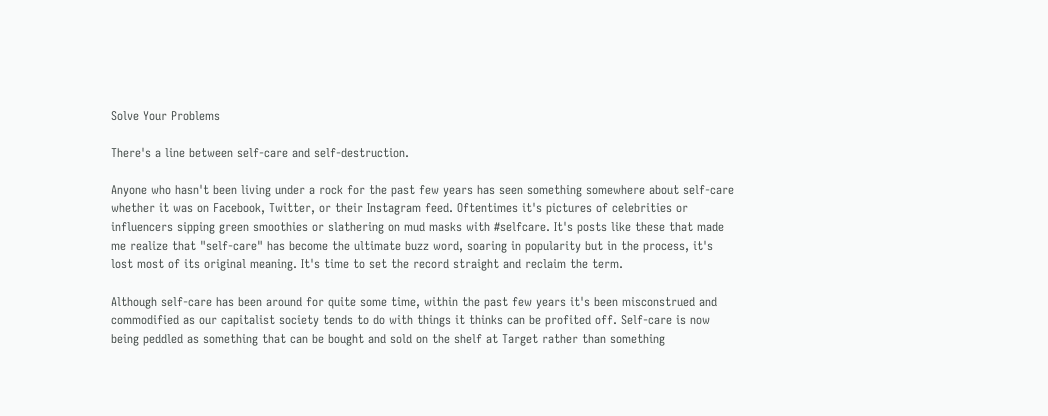Solve Your Problems

There's a line between self-care and self-destruction.

Anyone who hasn't been living under a rock for the past few years has seen something somewhere about self-care whether it was on Facebook, Twitter, or their Instagram feed. Oftentimes it's pictures of celebrities or influencers sipping green smoothies or slathering on mud masks with #selfcare. It's posts like these that made me realize that "self-care" has become the ultimate buzz word, soaring in popularity but in the process, it's lost most of its original meaning. It's time to set the record straight and reclaim the term.

Although self-care has been around for quite some time, within the past few years it's been misconstrued and commodified as our capitalist society tends to do with things it thinks can be profited off. Self-care is now being peddled as something that can be bought and sold on the shelf at Target rather than something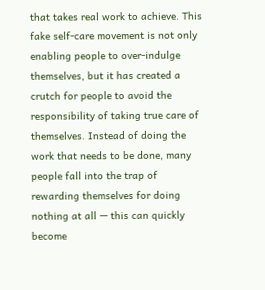that takes real work to achieve. This fake self-care movement is not only enabling people to over-indulge themselves, but it has created a crutch for people to avoid the responsibility of taking true care of themselves. Instead of doing the work that needs to be done, many people fall into the trap of rewarding themselves for doing nothing at all — this can quickly become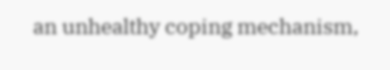an unhealthy coping mechanism,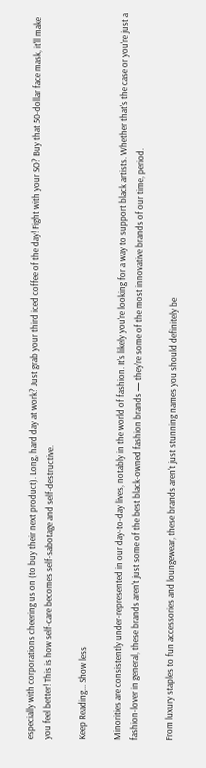especially with corporations cheering us on (to buy their next product). Long, hard day at work? Just grab your third iced coffee of the day! Fight with your SO? Buy that 50-dollar face mask, it'll make you feel better! This is how self-care becomes self-sabotage and self-destructive.

Keep Reading... Show less

Minorities are consistently under-represented in our day-to-day lives, notably in the world of fashion. It's likely you're looking for a way to support black artists. Whether that's the case or you're just a fashion-lover in general, these brands aren't just some of the best black-owned fashion brands — they're some of the most innovative brands of our time, period.

From luxury staples to fun accessories and loungewear, these brands aren't just stunning names you should definitely be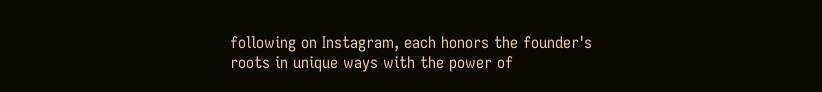following on Instagram, each honors the founder's roots in unique ways with the power of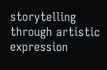storytelling through artistic expression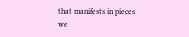that manifests in pieces we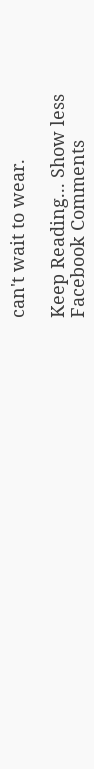can't wait to wear.

Keep Reading... Show less
Facebook Comments